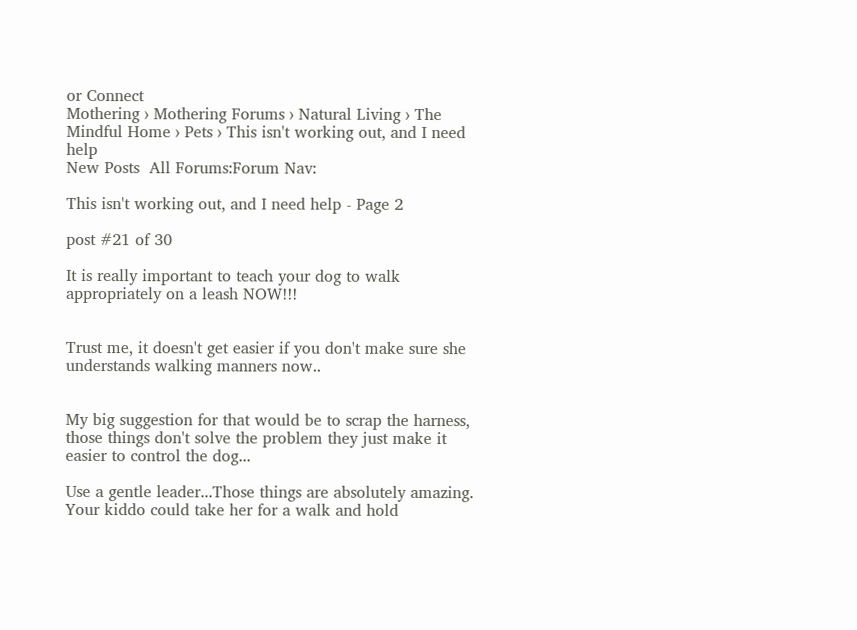or Connect
Mothering › Mothering Forums › Natural Living › The Mindful Home › Pets › This isn't working out, and I need help
New Posts  All Forums:Forum Nav:

This isn't working out, and I need help - Page 2

post #21 of 30

It is really important to teach your dog to walk appropriately on a leash NOW!!!


Trust me, it doesn't get easier if you don't make sure she understands walking manners now..


My big suggestion for that would be to scrap the harness, those things don't solve the problem they just make it easier to control the dog...

Use a gentle leader...Those things are absolutely amazing. Your kiddo could take her for a walk and hold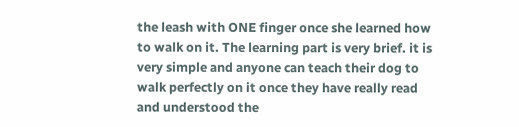the leash with ONE finger once she learned how to walk on it. The learning part is very brief. it is very simple and anyone can teach their dog to walk perfectly on it once they have really read and understood the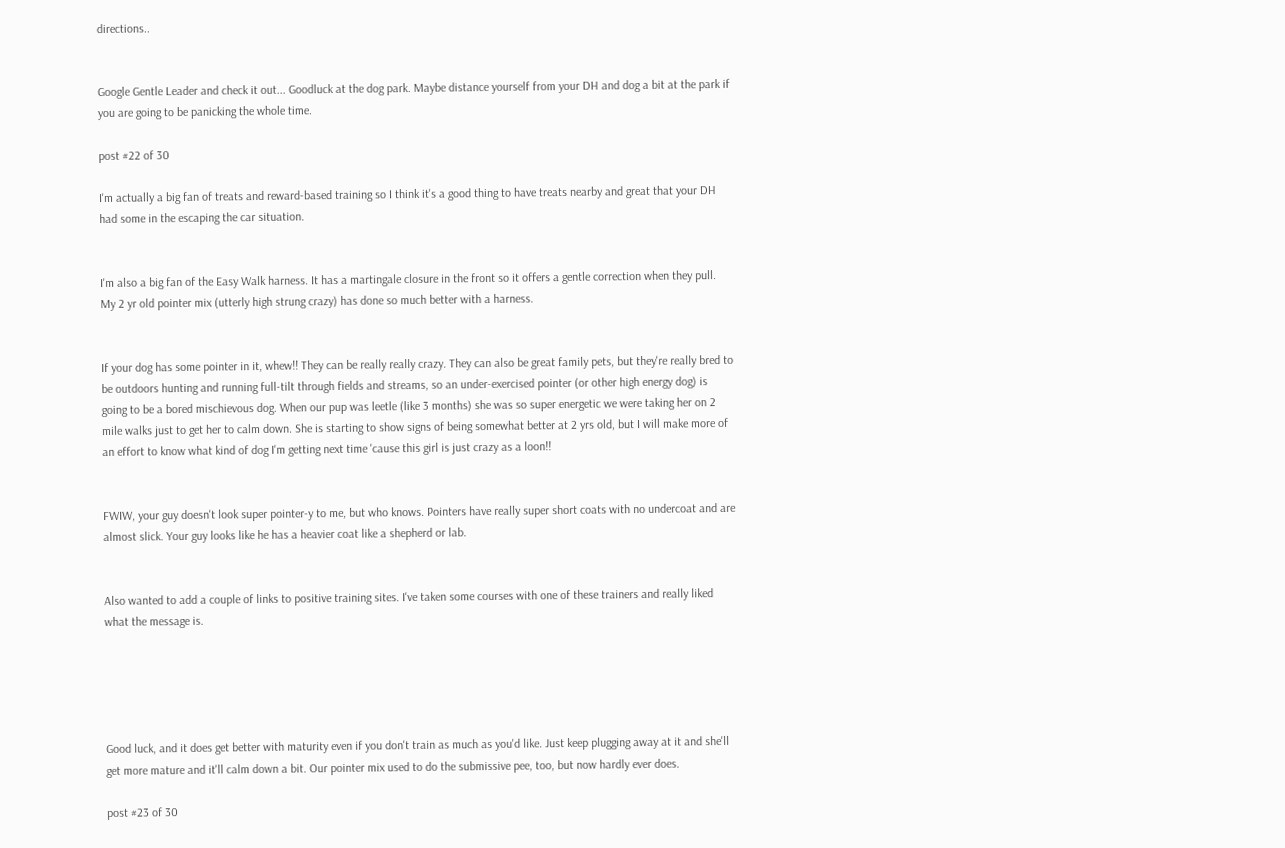directions..


Google Gentle Leader and check it out... Goodluck at the dog park. Maybe distance yourself from your DH and dog a bit at the park if you are going to be panicking the whole time.

post #22 of 30

I'm actually a big fan of treats and reward-based training so I think it's a good thing to have treats nearby and great that your DH had some in the escaping the car situation.


I'm also a big fan of the Easy Walk harness. It has a martingale closure in the front so it offers a gentle correction when they pull. My 2 yr old pointer mix (utterly high strung crazy) has done so much better with a harness.


If your dog has some pointer in it, whew!! They can be really really crazy. They can also be great family pets, but they're really bred to be outdoors hunting and running full-tilt through fields and streams, so an under-exercised pointer (or other high energy dog) is going to be a bored mischievous dog. When our pup was leetle (like 3 months) she was so super energetic we were taking her on 2 mile walks just to get her to calm down. She is starting to show signs of being somewhat better at 2 yrs old, but I will make more of an effort to know what kind of dog I'm getting next time 'cause this girl is just crazy as a loon!!


FWIW, your guy doesn't look super pointer-y to me, but who knows. Pointers have really super short coats with no undercoat and are almost slick. Your guy looks like he has a heavier coat like a shepherd or lab.


Also wanted to add a couple of links to positive training sites. I've taken some courses with one of these trainers and really liked what the message is.





Good luck, and it does get better with maturity even if you don't train as much as you'd like. Just keep plugging away at it and she'll get more mature and it'll calm down a bit. Our pointer mix used to do the submissive pee, too, but now hardly ever does.

post #23 of 30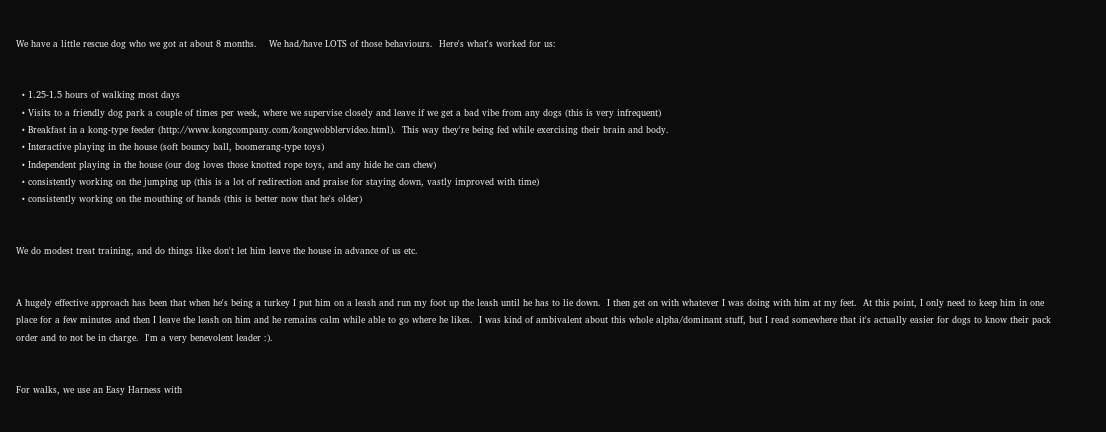We have a little rescue dog who we got at about 8 months.    We had/have LOTS of those behaviours.  Here's what's worked for us:


  • 1.25-1.5 hours of walking most days
  • Visits to a friendly dog park a couple of times per week, where we supervise closely and leave if we get a bad vibe from any dogs (this is very infrequent)
  • Breakfast in a kong-type feeder (http://www.kongcompany.com/kongwobblervideo.html).  This way they're being fed while exercising their brain and body.
  • Interactive playing in the house (soft bouncy ball, boomerang-type toys)
  • Independent playing in the house (our dog loves those knotted rope toys, and any hide he can chew)
  • consistently working on the jumping up (this is a lot of redirection and praise for staying down, vastly improved with time)
  • consistently working on the mouthing of hands (this is better now that he's older)


We do modest treat training, and do things like don't let him leave the house in advance of us etc.


A hugely effective approach has been that when he's being a turkey I put him on a leash and run my foot up the leash until he has to lie down.  I then get on with whatever I was doing with him at my feet.  At this point, I only need to keep him in one place for a few minutes and then I leave the leash on him and he remains calm while able to go where he likes.  I was kind of ambivalent about this whole alpha/dominant stuff, but I read somewhere that it's actually easier for dogs to know their pack order and to not be in charge.  I'm a very benevolent leader :).


For walks, we use an Easy Harness with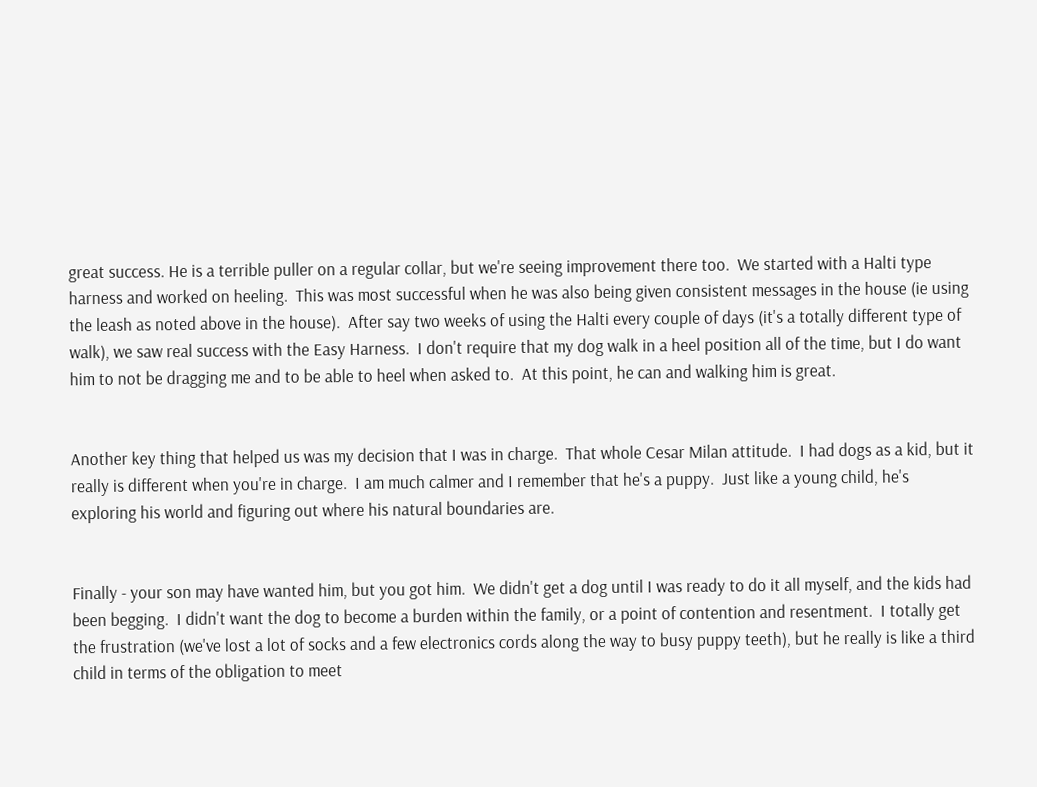great success. He is a terrible puller on a regular collar, but we're seeing improvement there too.  We started with a Halti type harness and worked on heeling.  This was most successful when he was also being given consistent messages in the house (ie using the leash as noted above in the house).  After say two weeks of using the Halti every couple of days (it's a totally different type of walk), we saw real success with the Easy Harness.  I don't require that my dog walk in a heel position all of the time, but I do want him to not be dragging me and to be able to heel when asked to.  At this point, he can and walking him is great.


Another key thing that helped us was my decision that I was in charge.  That whole Cesar Milan attitude.  I had dogs as a kid, but it really is different when you're in charge.  I am much calmer and I remember that he's a puppy.  Just like a young child, he's exploring his world and figuring out where his natural boundaries are.


Finally - your son may have wanted him, but you got him.  We didn't get a dog until I was ready to do it all myself, and the kids had been begging.  I didn't want the dog to become a burden within the family, or a point of contention and resentment.  I totally get the frustration (we've lost a lot of socks and a few electronics cords along the way to busy puppy teeth), but he really is like a third child in terms of the obligation to meet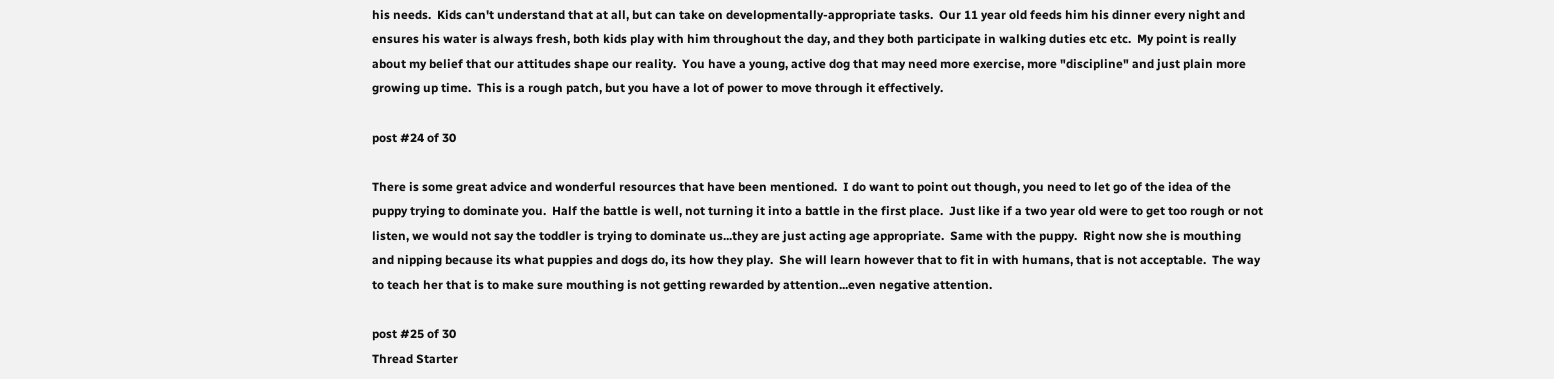his needs.  Kids can't understand that at all, but can take on developmentally-appropriate tasks.  Our 11 year old feeds him his dinner every night and ensures his water is always fresh, both kids play with him throughout the day, and they both participate in walking duties etc etc.  My point is really about my belief that our attitudes shape our reality.  You have a young, active dog that may need more exercise, more "discipline" and just plain more growing up time.  This is a rough patch, but you have a lot of power to move through it effectively.

post #24 of 30

There is some great advice and wonderful resources that have been mentioned.  I do want to point out though, you need to let go of the idea of the puppy trying to dominate you.  Half the battle is well, not turning it into a battle in the first place.  Just like if a two year old were to get too rough or not listen, we would not say the toddler is trying to dominate us...they are just acting age appropriate.  Same with the puppy.  Right now she is mouthing and nipping because its what puppies and dogs do, its how they play.  She will learn however that to fit in with humans, that is not acceptable.  The way to teach her that is to make sure mouthing is not getting rewarded by attention...even negative attention.

post #25 of 30
Thread Starter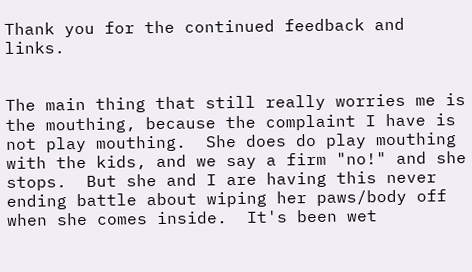Thank you for the continued feedback and links.


The main thing that still really worries me is the mouthing, because the complaint I have is not play mouthing.  She does do play mouthing with the kids, and we say a firm "no!" and she stops.  But she and I are having this never ending battle about wiping her paws/body off when she comes inside.  It's been wet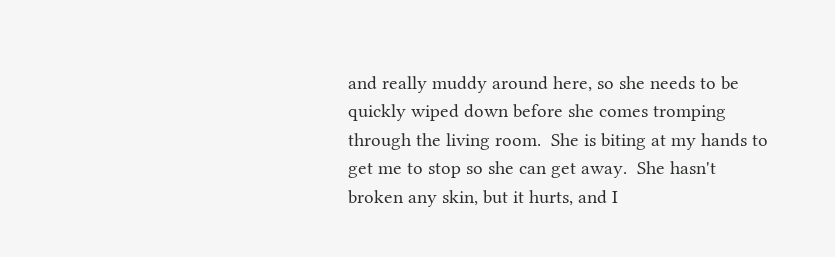and really muddy around here, so she needs to be quickly wiped down before she comes tromping through the living room.  She is biting at my hands to get me to stop so she can get away.  She hasn't broken any skin, but it hurts, and I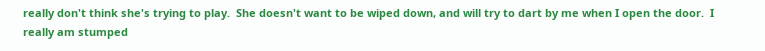really don't think she's trying to play.  She doesn't want to be wiped down, and will try to dart by me when I open the door.  I really am stumped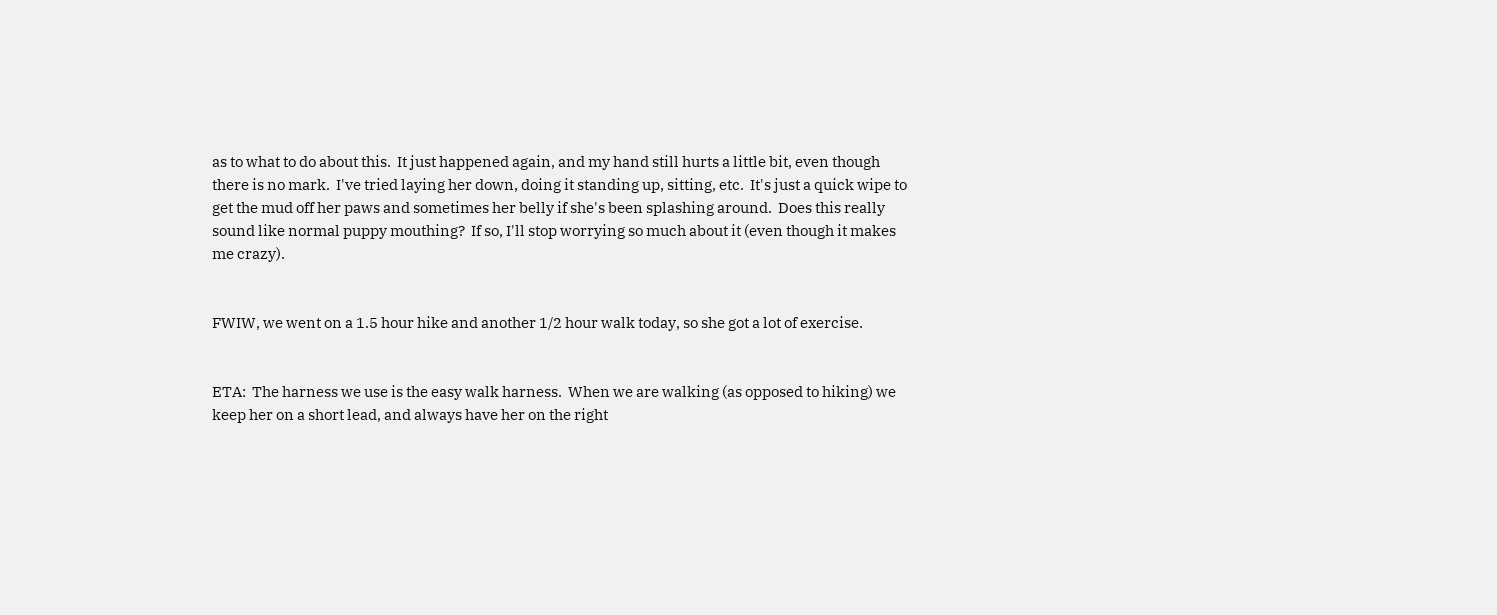as to what to do about this.  It just happened again, and my hand still hurts a little bit, even though there is no mark.  I've tried laying her down, doing it standing up, sitting, etc.  It's just a quick wipe to get the mud off her paws and sometimes her belly if she's been splashing around.  Does this really sound like normal puppy mouthing?  If so, I'll stop worrying so much about it (even though it makes me crazy).


FWIW, we went on a 1.5 hour hike and another 1/2 hour walk today, so she got a lot of exercise.


ETA:  The harness we use is the easy walk harness.  When we are walking (as opposed to hiking) we keep her on a short lead, and always have her on the right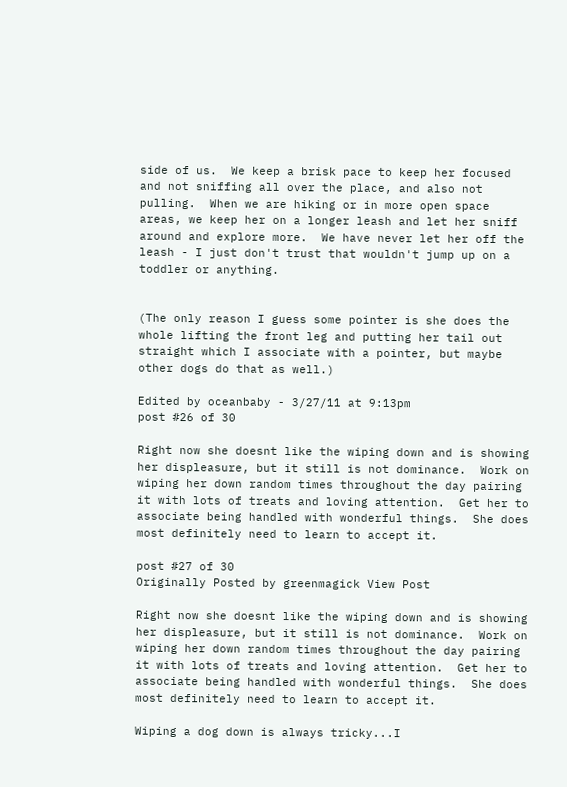side of us.  We keep a brisk pace to keep her focused and not sniffing all over the place, and also not pulling.  When we are hiking or in more open space areas, we keep her on a longer leash and let her sniff around and explore more.  We have never let her off the leash - I just don't trust that wouldn't jump up on a toddler or anything.


(The only reason I guess some pointer is she does the whole lifting the front leg and putting her tail out straight which I associate with a pointer, but maybe other dogs do that as well.)

Edited by oceanbaby - 3/27/11 at 9:13pm
post #26 of 30

Right now she doesnt like the wiping down and is showing her displeasure, but it still is not dominance.  Work on wiping her down random times throughout the day pairing it with lots of treats and loving attention.  Get her to associate being handled with wonderful things.  She does most definitely need to learn to accept it.

post #27 of 30
Originally Posted by greenmagick View Post

Right now she doesnt like the wiping down and is showing her displeasure, but it still is not dominance.  Work on wiping her down random times throughout the day pairing it with lots of treats and loving attention.  Get her to associate being handled with wonderful things.  She does most definitely need to learn to accept it.

Wiping a dog down is always tricky...I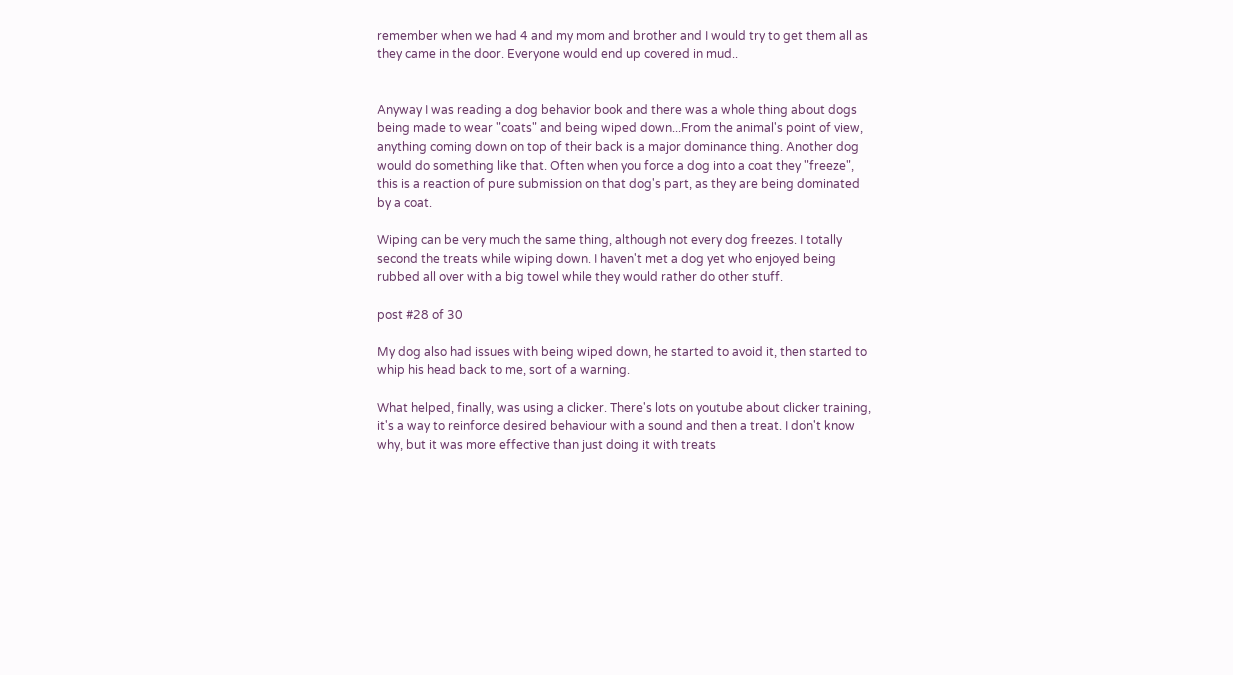remember when we had 4 and my mom and brother and I would try to get them all as they came in the door. Everyone would end up covered in mud..


Anyway I was reading a dog behavior book and there was a whole thing about dogs being made to wear "coats" and being wiped down...From the animal's point of view, anything coming down on top of their back is a major dominance thing. Another dog would do something like that. Often when you force a dog into a coat they "freeze", this is a reaction of pure submission on that dog's part, as they are being dominated by a coat.

Wiping can be very much the same thing, although not every dog freezes. I totally second the treats while wiping down. I haven't met a dog yet who enjoyed being rubbed all over with a big towel while they would rather do other stuff.

post #28 of 30

My dog also had issues with being wiped down, he started to avoid it, then started to whip his head back to me, sort of a warning.

What helped, finally, was using a clicker. There's lots on youtube about clicker training, it's a way to reinforce desired behaviour with a sound and then a treat. I don't know why, but it was more effective than just doing it with treats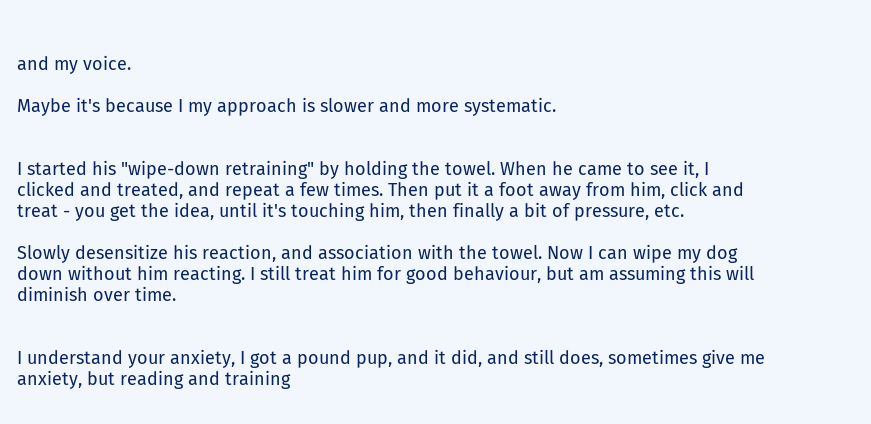and my voice.

Maybe it's because I my approach is slower and more systematic.


I started his "wipe-down retraining" by holding the towel. When he came to see it, I clicked and treated, and repeat a few times. Then put it a foot away from him, click and treat - you get the idea, until it's touching him, then finally a bit of pressure, etc.

Slowly desensitize his reaction, and association with the towel. Now I can wipe my dog down without him reacting. I still treat him for good behaviour, but am assuming this will diminish over time.


I understand your anxiety, I got a pound pup, and it did, and still does, sometimes give me anxiety, but reading and training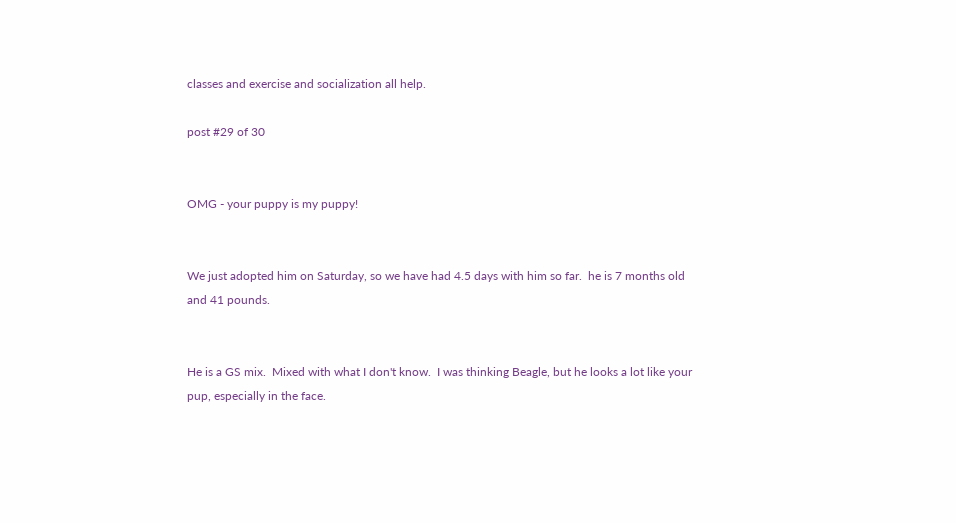classes and exercise and socialization all help.

post #29 of 30


OMG - your puppy is my puppy!


We just adopted him on Saturday, so we have had 4.5 days with him so far.  he is 7 months old and 41 pounds.


He is a GS mix.  Mixed with what I don't know.  I was thinking Beagle, but he looks a lot like your pup, especially in the face.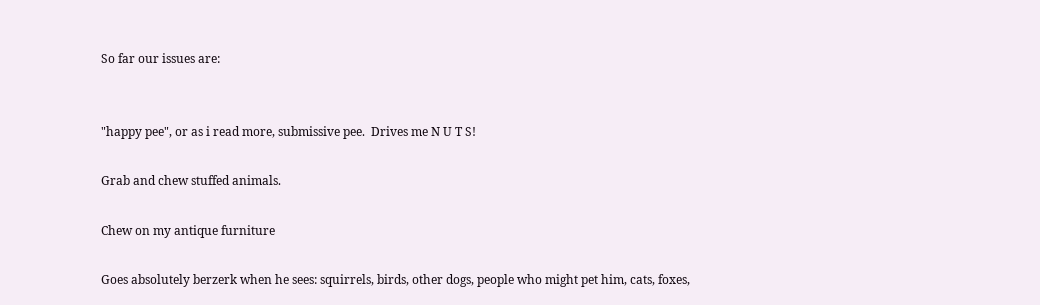So far our issues are:


"happy pee", or as i read more, submissive pee.  Drives me N U T S!

Grab and chew stuffed animals.

Chew on my antique furniture

Goes absolutely berzerk when he sees: squirrels, birds, other dogs, people who might pet him, cats, foxes,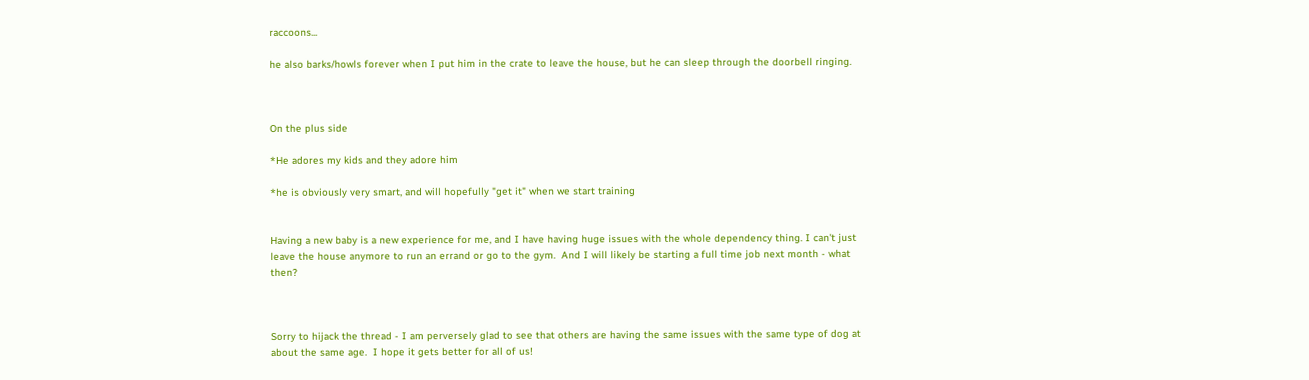raccoons...

he also barks/howls forever when I put him in the crate to leave the house, but he can sleep through the doorbell ringing.



On the plus side

*He adores my kids and they adore him

*he is obviously very smart, and will hopefully "get it" when we start training


Having a new baby is a new experience for me, and I have having huge issues with the whole dependency thing. I can't just leave the house anymore to run an errand or go to the gym.  And I will likely be starting a full time job next month - what then?



Sorry to hijack the thread - I am perversely glad to see that others are having the same issues with the same type of dog at about the same age.  I hope it gets better for all of us!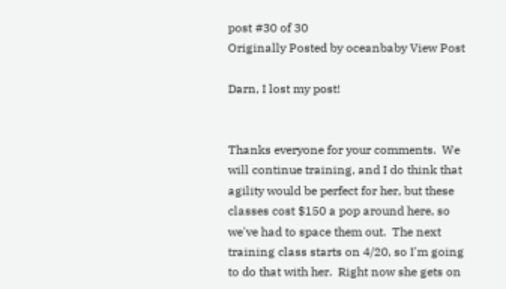post #30 of 30
Originally Posted by oceanbaby View Post

Darn, I lost my post!


Thanks everyone for your comments.  We will continue training, and I do think that agility would be perfect for her, but these classes cost $150 a pop around here, so we've had to space them out.  The next training class starts on 4/20, so I'm going to do that with her.  Right now she gets on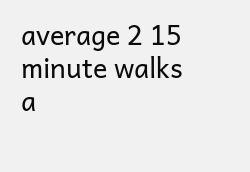average 2 15 minute walks a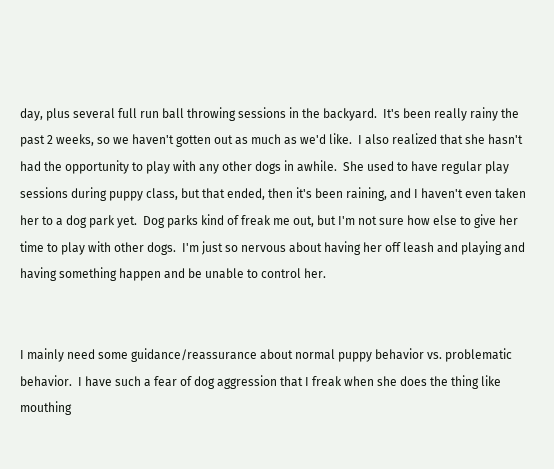day, plus several full run ball throwing sessions in the backyard.  It's been really rainy the past 2 weeks, so we haven't gotten out as much as we'd like.  I also realized that she hasn't had the opportunity to play with any other dogs in awhile.  She used to have regular play sessions during puppy class, but that ended, then it's been raining, and I haven't even taken her to a dog park yet.  Dog parks kind of freak me out, but I'm not sure how else to give her time to play with other dogs.  I'm just so nervous about having her off leash and playing and having something happen and be unable to control her.


I mainly need some guidance/reassurance about normal puppy behavior vs. problematic behavior.  I have such a fear of dog aggression that I freak when she does the thing like mouthing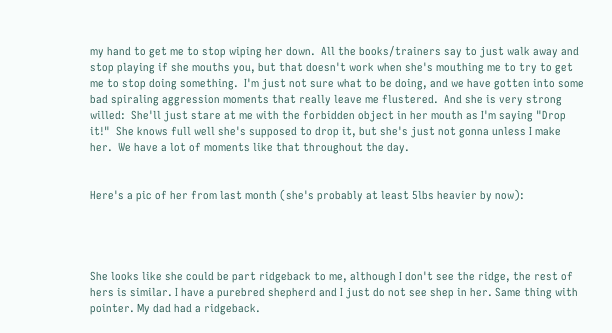my hand to get me to stop wiping her down.  All the books/trainers say to just walk away and stop playing if she mouths you, but that doesn't work when she's mouthing me to try to get me to stop doing something.  I'm just not sure what to be doing, and we have gotten into some bad spiraling aggression moments that really leave me flustered.  And she is very strong willed:  She'll just stare at me with the forbidden object in her mouth as I'm saying "Drop it!"  She knows full well she's supposed to drop it, but she's just not gonna unless I make her.  We have a lot of moments like that throughout the day.


Here's a pic of her from last month (she's probably at least 5lbs heavier by now):




She looks like she could be part ridgeback to me, although I don't see the ridge, the rest of hers is similar. I have a purebred shepherd and I just do not see shep in her. Same thing with pointer. My dad had a ridgeback.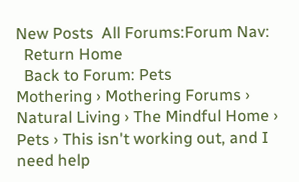New Posts  All Forums:Forum Nav:
  Return Home
  Back to Forum: Pets
Mothering › Mothering Forums › Natural Living › The Mindful Home › Pets › This isn't working out, and I need help